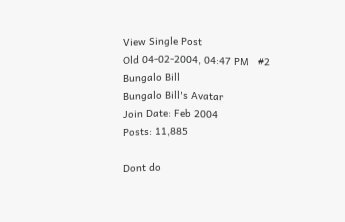View Single Post
Old 04-02-2004, 04:47 PM   #2
Bungalo Bill
Bungalo Bill's Avatar
Join Date: Feb 2004
Posts: 11,885

Dont do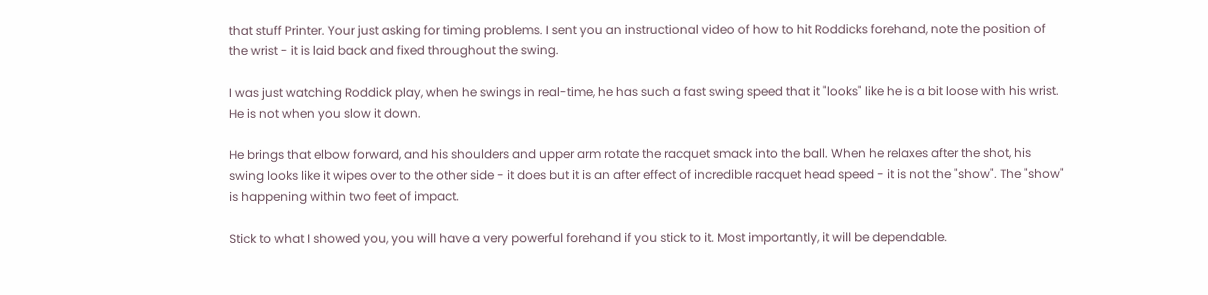that stuff Printer. Your just asking for timing problems. I sent you an instructional video of how to hit Roddicks forehand, note the position of the wrist - it is laid back and fixed throughout the swing.

I was just watching Roddick play, when he swings in real-time, he has such a fast swing speed that it "looks" like he is a bit loose with his wrist. He is not when you slow it down.

He brings that elbow forward, and his shoulders and upper arm rotate the racquet smack into the ball. When he relaxes after the shot, his swing looks like it wipes over to the other side - it does but it is an after effect of incredible racquet head speed - it is not the "show". The "show" is happening within two feet of impact.

Stick to what I showed you, you will have a very powerful forehand if you stick to it. Most importantly, it will be dependable.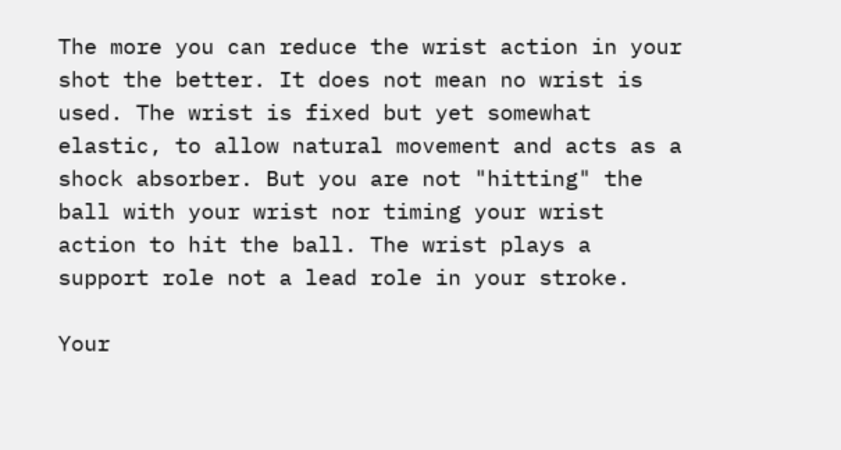The more you can reduce the wrist action in your shot the better. It does not mean no wrist is used. The wrist is fixed but yet somewhat elastic, to allow natural movement and acts as a shock absorber. But you are not "hitting" the ball with your wrist nor timing your wrist action to hit the ball. The wrist plays a support role not a lead role in your stroke.

Your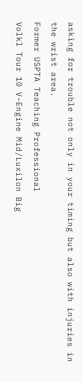asking for trouble not only in your timing but also with injuries in the wrist area.
Former USPTA Teaching Professional
Volkl Tour 10 V-Engine Mid/Luxilon Big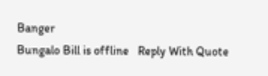Banger
Bungalo Bill is offline   Reply With Quote